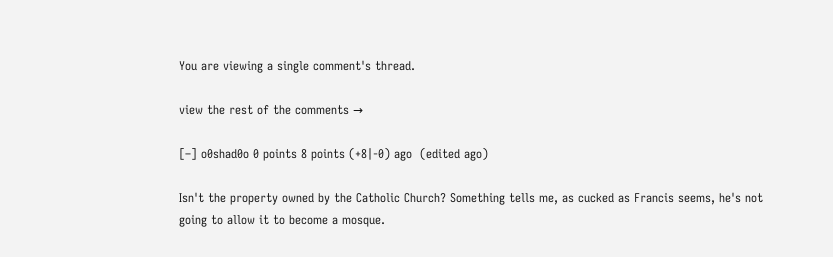You are viewing a single comment's thread.

view the rest of the comments →

[–] o0shad0o 0 points 8 points (+8|-0) ago  (edited ago)

Isn't the property owned by the Catholic Church? Something tells me, as cucked as Francis seems, he's not going to allow it to become a mosque.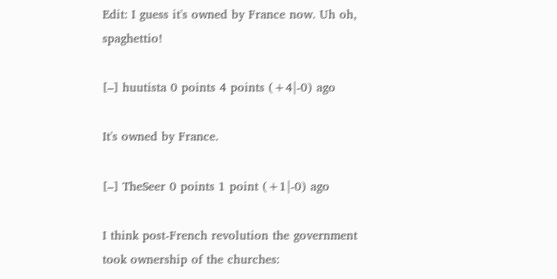Edit: I guess it's owned by France now. Uh oh, spaghettio!

[–] huutista 0 points 4 points (+4|-0) ago

It's owned by France.

[–] TheSeer 0 points 1 point (+1|-0) ago

I think post-French revolution the government took ownership of the churches: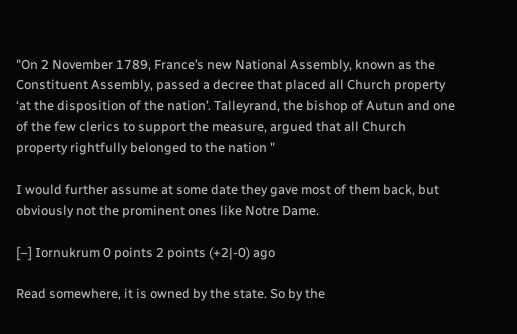"On 2 November 1789, France’s new National Assembly, known as the Constituent Assembly, passed a decree that placed all Church property ‘at the disposition of the nation’. Talleyrand, the bishop of Autun and one of the few clerics to support the measure, argued that all Church property rightfully belonged to the nation "

I would further assume at some date they gave most of them back, but obviously not the prominent ones like Notre Dame.

[–] Iornukrum 0 points 2 points (+2|-0) ago

Read somewhere, it is owned by the state. So by the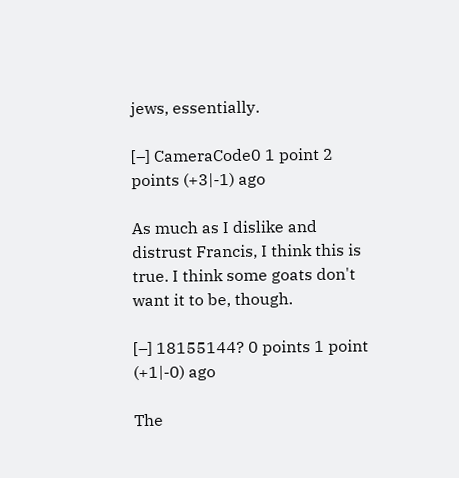jews, essentially.

[–] CameraCode0 1 point 2 points (+3|-1) ago

As much as I dislike and distrust Francis, I think this is true. I think some goats don't want it to be, though.

[–] 18155144? 0 points 1 point (+1|-0) ago

The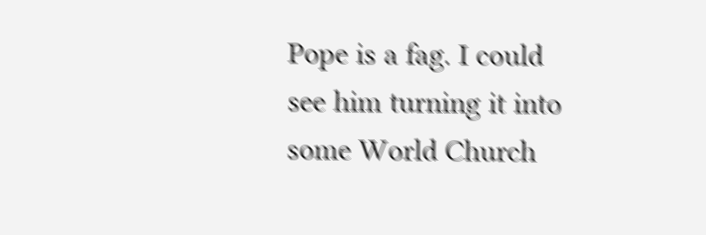Pope is a fag. I could see him turning it into some World Church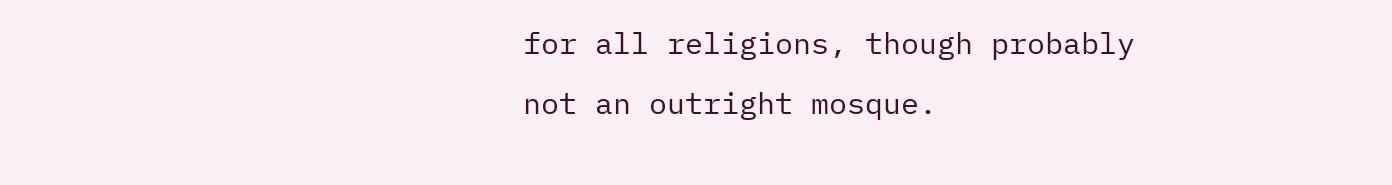for all religions, though probably not an outright mosque.